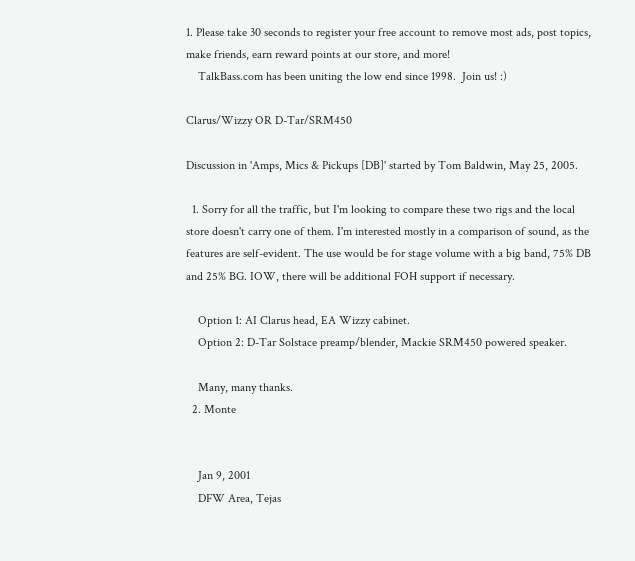1. Please take 30 seconds to register your free account to remove most ads, post topics, make friends, earn reward points at our store, and more!
    TalkBass.com has been uniting the low end since 1998.  Join us! :)

Clarus/Wizzy OR D-Tar/SRM450

Discussion in 'Amps, Mics & Pickups [DB]' started by Tom Baldwin, May 25, 2005.

  1. Sorry for all the traffic, but I'm looking to compare these two rigs and the local store doesn't carry one of them. I'm interested mostly in a comparison of sound, as the features are self-evident. The use would be for stage volume with a big band, 75% DB and 25% BG. IOW, there will be additional FOH support if necessary.

    Option 1: AI Clarus head, EA Wizzy cabinet.
    Option 2: D-Tar Solstace preamp/blender, Mackie SRM450 powered speaker.

    Many, many thanks.
  2. Monte


    Jan 9, 2001
    DFW Area, Tejas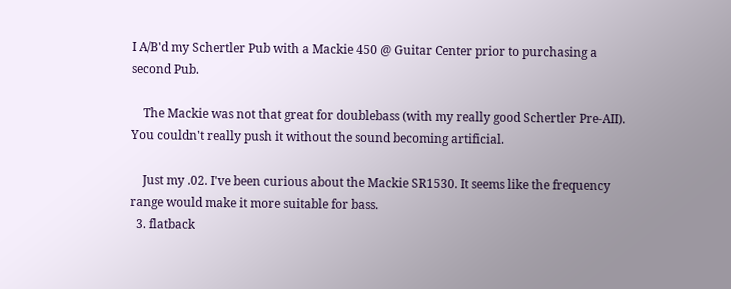I A/B'd my Schertler Pub with a Mackie 450 @ Guitar Center prior to purchasing a second Pub.

    The Mackie was not that great for doublebass (with my really good Schertler Pre-AII). You couldn't really push it without the sound becoming artificial.

    Just my .02. I've been curious about the Mackie SR1530. It seems like the frequency range would make it more suitable for bass.
  3. flatback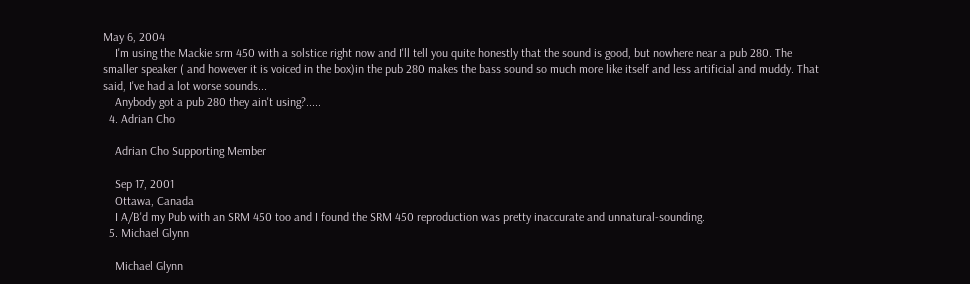May 6, 2004
    I'm using the Mackie srm 450 with a solstice right now and I'll tell you quite honestly that the sound is good, but nowhere near a pub 280. The smaller speaker ( and however it is voiced in the box)in the pub 280 makes the bass sound so much more like itself and less artificial and muddy. That said, I've had a lot worse sounds...
    Anybody got a pub 280 they ain't using?.....
  4. Adrian Cho

    Adrian Cho Supporting Member

    Sep 17, 2001
    Ottawa, Canada
    I A/B'd my Pub with an SRM 450 too and I found the SRM 450 reproduction was pretty inaccurate and unnatural-sounding.
  5. Michael Glynn

    Michael Glynn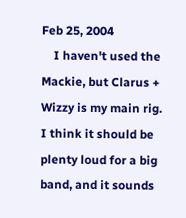Feb 25, 2004
    I haven't used the Mackie, but Clarus + Wizzy is my main rig. I think it should be plenty loud for a big band, and it sounds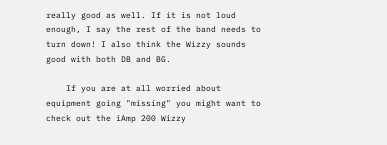really good as well. If it is not loud enough, I say the rest of the band needs to turn down! I also think the Wizzy sounds good with both DB and BG.

    If you are at all worried about equipment going "missing" you might want to check out the iAmp 200 Wizzy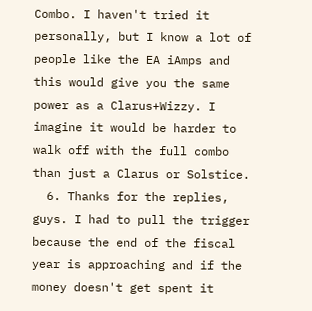Combo. I haven't tried it personally, but I know a lot of people like the EA iAmps and this would give you the same power as a Clarus+Wizzy. I imagine it would be harder to walk off with the full combo than just a Clarus or Solstice.
  6. Thanks for the replies, guys. I had to pull the trigger because the end of the fiscal year is approaching and if the money doesn't get spent it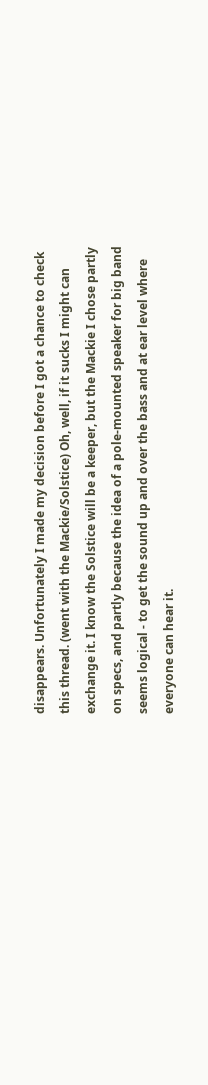disappears. Unfortunately I made my decision before I got a chance to check this thread. (went with the Mackie/Solstice) Oh, well, if it sucks I might can exchange it. I know the Solstice will be a keeper, but the Mackie I chose partly on specs, and partly because the idea of a pole-mounted speaker for big band seems logical - to get the sound up and over the bass and at ear level where everyone can hear it.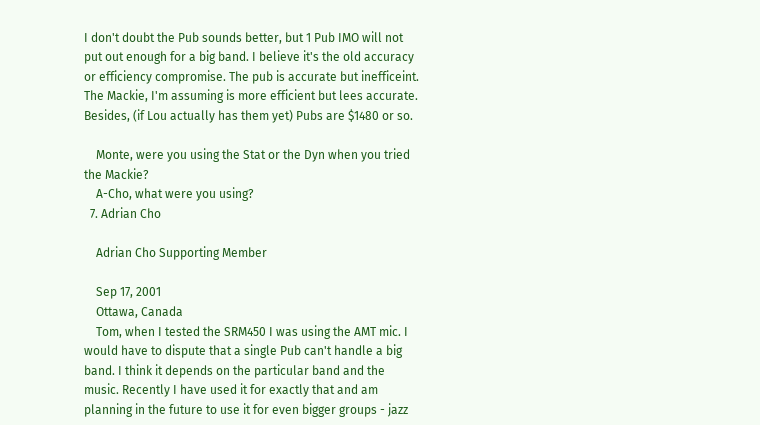I don't doubt the Pub sounds better, but 1 Pub IMO will not put out enough for a big band. I believe it's the old accuracy or efficiency compromise. The pub is accurate but inefficeint. The Mackie, I'm assuming is more efficient but lees accurate. Besides, (if Lou actually has them yet) Pubs are $1480 or so.

    Monte, were you using the Stat or the Dyn when you tried the Mackie?
    A-Cho, what were you using?
  7. Adrian Cho

    Adrian Cho Supporting Member

    Sep 17, 2001
    Ottawa, Canada
    Tom, when I tested the SRM450 I was using the AMT mic. I would have to dispute that a single Pub can't handle a big band. I think it depends on the particular band and the music. Recently I have used it for exactly that and am planning in the future to use it for even bigger groups - jazz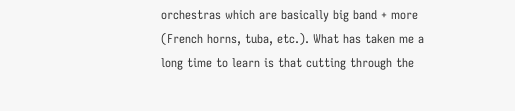orchestras which are basically big band + more (French horns, tuba, etc.). What has taken me a long time to learn is that cutting through the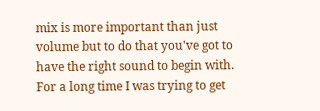mix is more important than just volume but to do that you've got to have the right sound to begin with. For a long time I was trying to get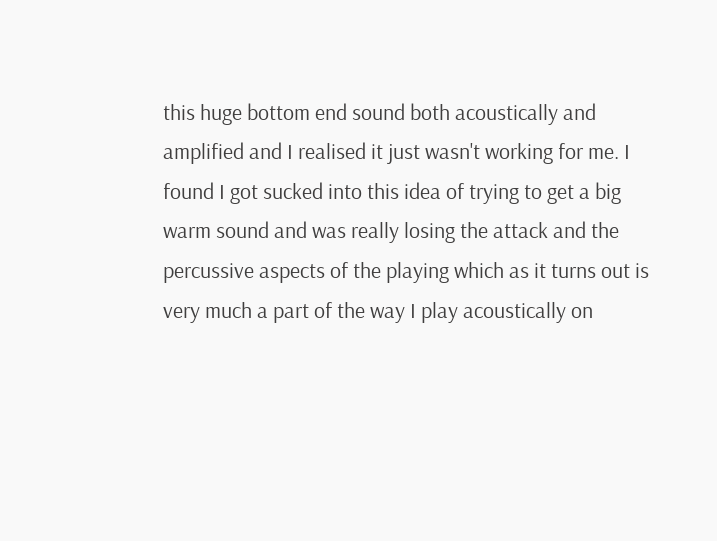this huge bottom end sound both acoustically and amplified and I realised it just wasn't working for me. I found I got sucked into this idea of trying to get a big warm sound and was really losing the attack and the percussive aspects of the playing which as it turns out is very much a part of the way I play acoustically on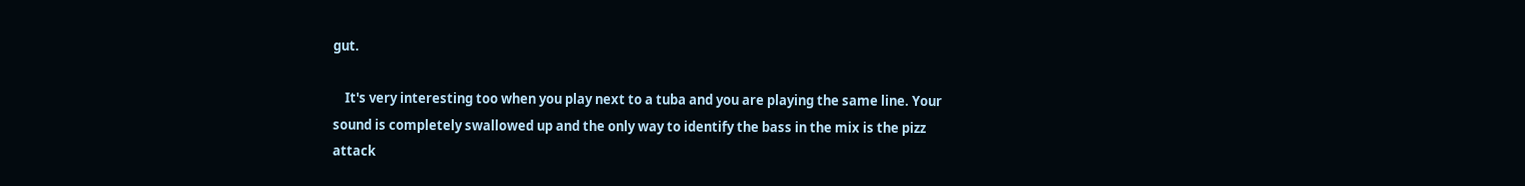gut.

    It's very interesting too when you play next to a tuba and you are playing the same line. Your sound is completely swallowed up and the only way to identify the bass in the mix is the pizz attack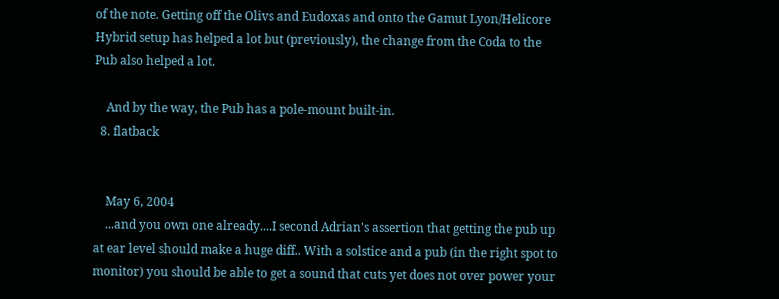of the note. Getting off the Olivs and Eudoxas and onto the Gamut Lyon/Helicore Hybrid setup has helped a lot but (previously), the change from the Coda to the Pub also helped a lot.

    And by the way, the Pub has a pole-mount built-in.
  8. flatback


    May 6, 2004
    ...and you own one already....I second Adrian's assertion that getting the pub up at ear level should make a huge diff.. With a solstice and a pub (in the right spot to monitor) you should be able to get a sound that cuts yet does not over power your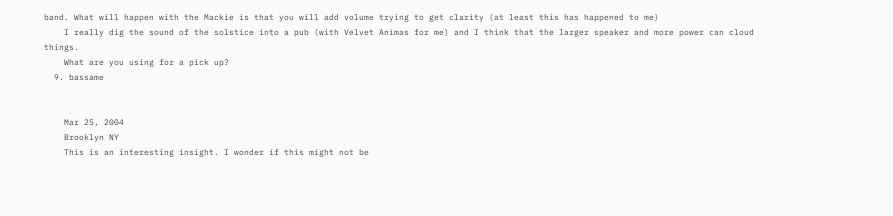band. What will happen with the Mackie is that you will add volume trying to get clarity (at least this has happened to me)
    I really dig the sound of the solstice into a pub (with Velvet Animas for me) and I think that the larger speaker and more power can cloud things.
    What are you using for a pick up?
  9. bassame


    Mar 25, 2004
    Brooklyn NY
    This is an interesting insight. I wonder if this might not be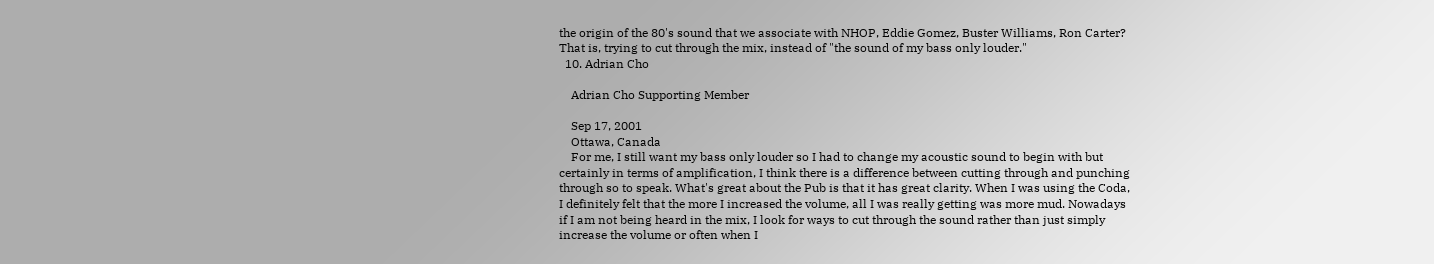the origin of the 80's sound that we associate with NHOP, Eddie Gomez, Buster Williams, Ron Carter? That is, trying to cut through the mix, instead of "the sound of my bass only louder."
  10. Adrian Cho

    Adrian Cho Supporting Member

    Sep 17, 2001
    Ottawa, Canada
    For me, I still want my bass only louder so I had to change my acoustic sound to begin with but certainly in terms of amplification, I think there is a difference between cutting through and punching through so to speak. What's great about the Pub is that it has great clarity. When I was using the Coda, I definitely felt that the more I increased the volume, all I was really getting was more mud. Nowadays if I am not being heard in the mix, I look for ways to cut through the sound rather than just simply increase the volume or often when I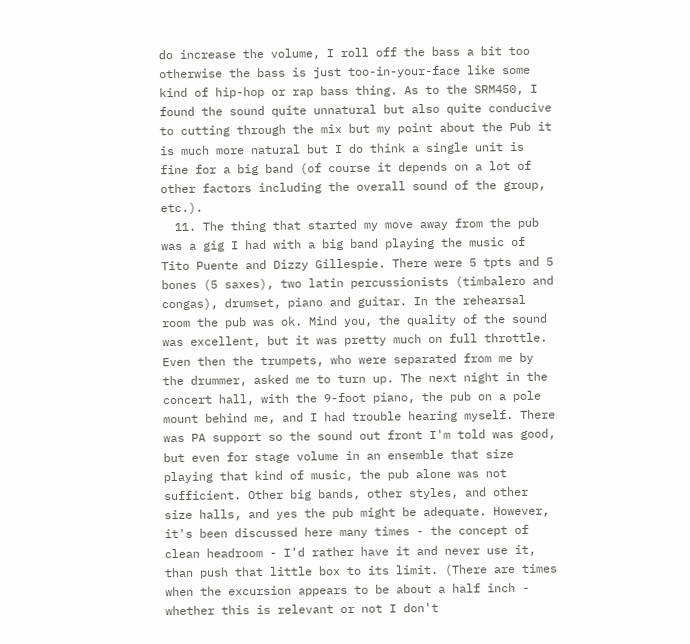do increase the volume, I roll off the bass a bit too otherwise the bass is just too-in-your-face like some kind of hip-hop or rap bass thing. As to the SRM450, I found the sound quite unnatural but also quite conducive to cutting through the mix but my point about the Pub it is much more natural but I do think a single unit is fine for a big band (of course it depends on a lot of other factors including the overall sound of the group, etc.).
  11. The thing that started my move away from the pub was a gig I had with a big band playing the music of Tito Puente and Dizzy Gillespie. There were 5 tpts and 5 bones (5 saxes), two latin percussionists (timbalero and congas), drumset, piano and guitar. In the rehearsal room the pub was ok. Mind you, the quality of the sound was excellent, but it was pretty much on full throttle. Even then the trumpets, who were separated from me by the drummer, asked me to turn up. The next night in the concert hall, with the 9-foot piano, the pub on a pole mount behind me, and I had trouble hearing myself. There was PA support so the sound out front I'm told was good, but even for stage volume in an ensemble that size playing that kind of music, the pub alone was not sufficient. Other big bands, other styles, and other size halls, and yes the pub might be adequate. However, it's been discussed here many times - the concept of clean headroom - I'd rather have it and never use it, than push that little box to its limit. (There are times when the excursion appears to be about a half inch - whether this is relevant or not I don't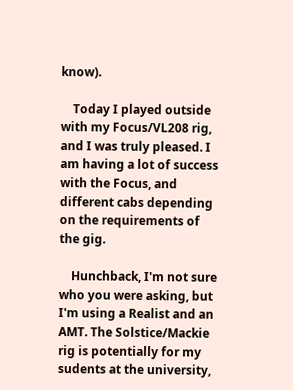know).

    Today I played outside with my Focus/VL208 rig, and I was truly pleased. I am having a lot of success with the Focus, and different cabs depending on the requirements of the gig.

    Hunchback, I'm not sure who you were asking, but I'm using a Realist and an AMT. The Solstice/Mackie rig is potentially for my sudents at the university,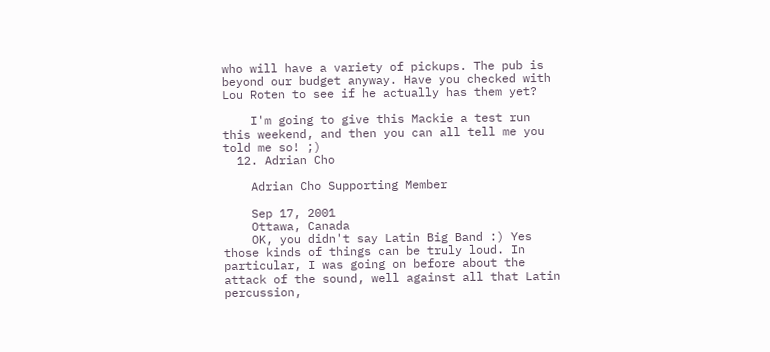who will have a variety of pickups. The pub is beyond our budget anyway. Have you checked with Lou Roten to see if he actually has them yet?

    I'm going to give this Mackie a test run this weekend, and then you can all tell me you told me so! ;)
  12. Adrian Cho

    Adrian Cho Supporting Member

    Sep 17, 2001
    Ottawa, Canada
    OK, you didn't say Latin Big Band :) Yes those kinds of things can be truly loud. In particular, I was going on before about the attack of the sound, well against all that Latin percussion,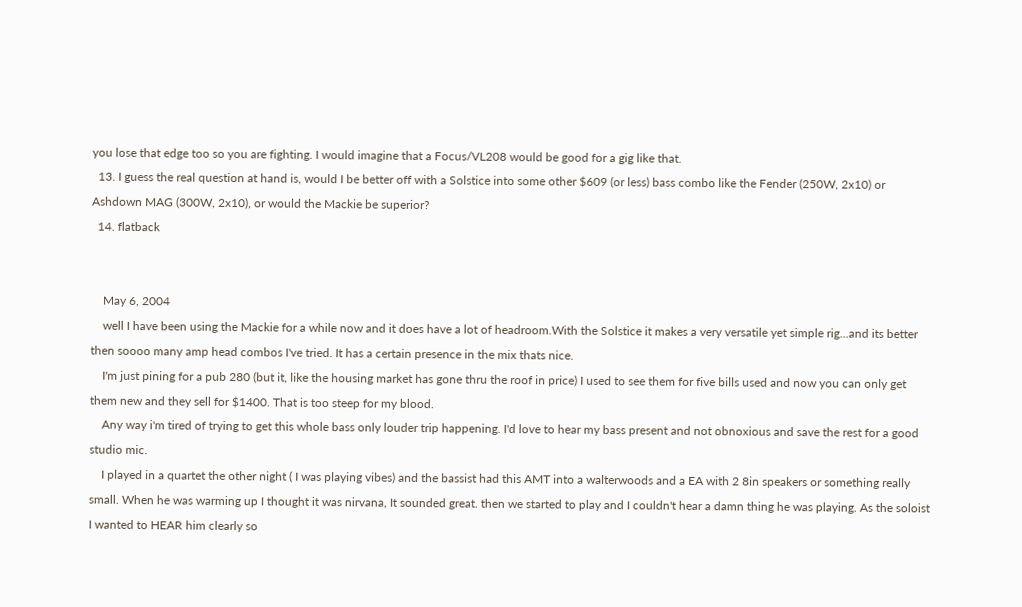you lose that edge too so you are fighting. I would imagine that a Focus/VL208 would be good for a gig like that.
  13. I guess the real question at hand is, would I be better off with a Solstice into some other $609 (or less) bass combo like the Fender (250W, 2x10) or Ashdown MAG (300W, 2x10), or would the Mackie be superior?
  14. flatback


    May 6, 2004
    well I have been using the Mackie for a while now and it does have a lot of headroom.With the Solstice it makes a very versatile yet simple rig...and its better then soooo many amp head combos I've tried. It has a certain presence in the mix thats nice.
    I'm just pining for a pub 280 (but it, like the housing market has gone thru the roof in price) I used to see them for five bills used and now you can only get them new and they sell for $1400. That is too steep for my blood.
    Any way i'm tired of trying to get this whole bass only louder trip happening. I'd love to hear my bass present and not obnoxious and save the rest for a good studio mic.
    I played in a quartet the other night ( I was playing vibes) and the bassist had this AMT into a walterwoods and a EA with 2 8in speakers or something really small. When he was warming up I thought it was nirvana, It sounded great. then we started to play and I couldn't hear a damn thing he was playing. As the soloist I wanted to HEAR him clearly so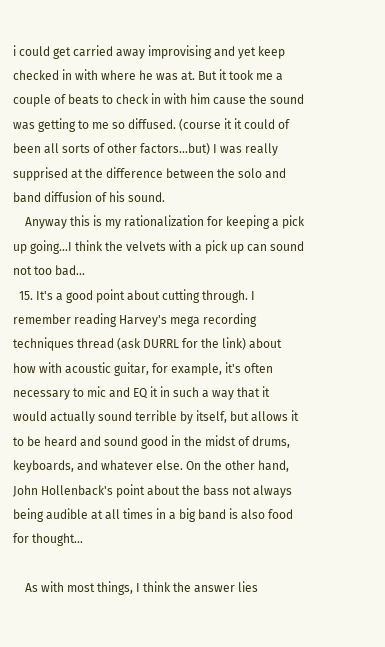i could get carried away improvising and yet keep checked in with where he was at. But it took me a couple of beats to check in with him cause the sound was getting to me so diffused. (course it it could of been all sorts of other factors...but) I was really supprised at the difference between the solo and band diffusion of his sound.
    Anyway this is my rationalization for keeping a pick up going...I think the velvets with a pick up can sound not too bad...
  15. It's a good point about cutting through. I remember reading Harvey's mega recording techniques thread (ask DURRL for the link) about how with acoustic guitar, for example, it's often necessary to mic and EQ it in such a way that it would actually sound terrible by itself, but allows it to be heard and sound good in the midst of drums, keyboards, and whatever else. On the other hand, John Hollenback's point about the bass not always being audible at all times in a big band is also food for thought...

    As with most things, I think the answer lies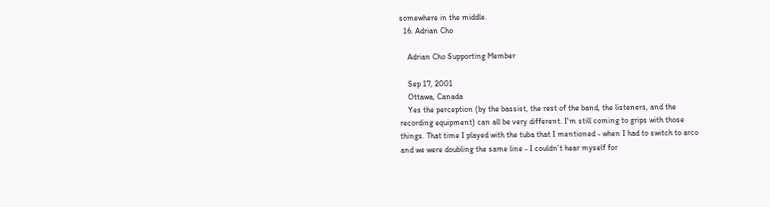somewhere in the middle.
  16. Adrian Cho

    Adrian Cho Supporting Member

    Sep 17, 2001
    Ottawa, Canada
    Yes the perception (by the bassist, the rest of the band, the listeners, and the recording equipment) can all be very different. I'm still coming to grips with those things. That time I played with the tuba that I mentioned - when I had to switch to arco and we were doubling the same line - I couldn't hear myself for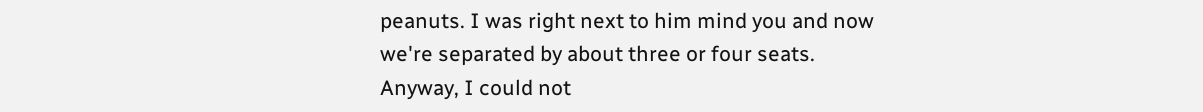peanuts. I was right next to him mind you and now we're separated by about three or four seats. Anyway, I could not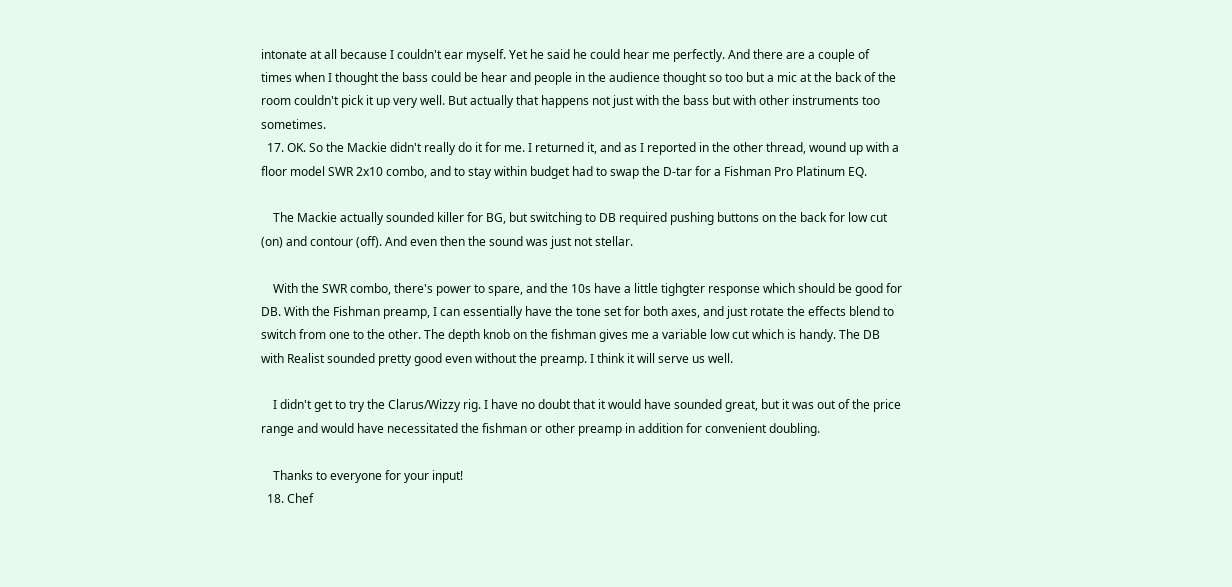intonate at all because I couldn't ear myself. Yet he said he could hear me perfectly. And there are a couple of times when I thought the bass could be hear and people in the audience thought so too but a mic at the back of the room couldn't pick it up very well. But actually that happens not just with the bass but with other instruments too sometimes.
  17. OK. So the Mackie didn't really do it for me. I returned it, and as I reported in the other thread, wound up with a floor model SWR 2x10 combo, and to stay within budget had to swap the D-tar for a Fishman Pro Platinum EQ.

    The Mackie actually sounded killer for BG, but switching to DB required pushing buttons on the back for low cut (on) and contour (off). And even then the sound was just not stellar.

    With the SWR combo, there's power to spare, and the 10s have a little tighgter response which should be good for DB. With the Fishman preamp, I can essentially have the tone set for both axes, and just rotate the effects blend to switch from one to the other. The depth knob on the fishman gives me a variable low cut which is handy. The DB with Realist sounded pretty good even without the preamp. I think it will serve us well.

    I didn't get to try the Clarus/Wizzy rig. I have no doubt that it would have sounded great, but it was out of the price range and would have necessitated the fishman or other preamp in addition for convenient doubling.

    Thanks to everyone for your input!
  18. Chef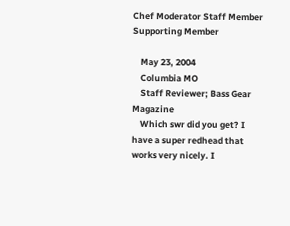Chef Moderator Staff Member Supporting Member

    May 23, 2004
    Columbia MO
    Staff Reviewer; Bass Gear Magazine
    Which swr did you get? I have a super redhead that works very nicely. I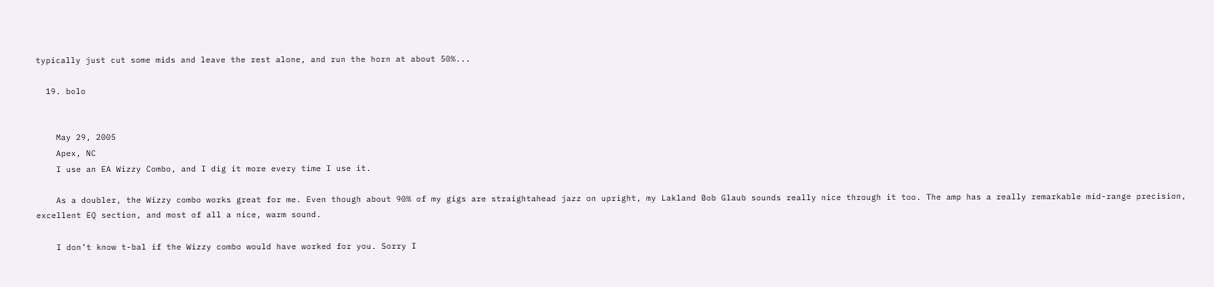typically just cut some mids and leave the rest alone, and run the horn at about 50%...

  19. bolo


    May 29, 2005
    Apex, NC
    I use an EA Wizzy Combo, and I dig it more every time I use it.

    As a doubler, the Wizzy combo works great for me. Even though about 90% of my gigs are straightahead jazz on upright, my Lakland Bob Glaub sounds really nice through it too. The amp has a really remarkable mid-range precision, excellent EQ section, and most of all a nice, warm sound.

    I don’t know t-bal if the Wizzy combo would have worked for you. Sorry I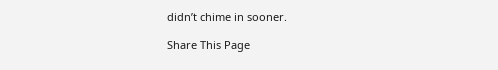didn’t chime in sooner.

Share This Page